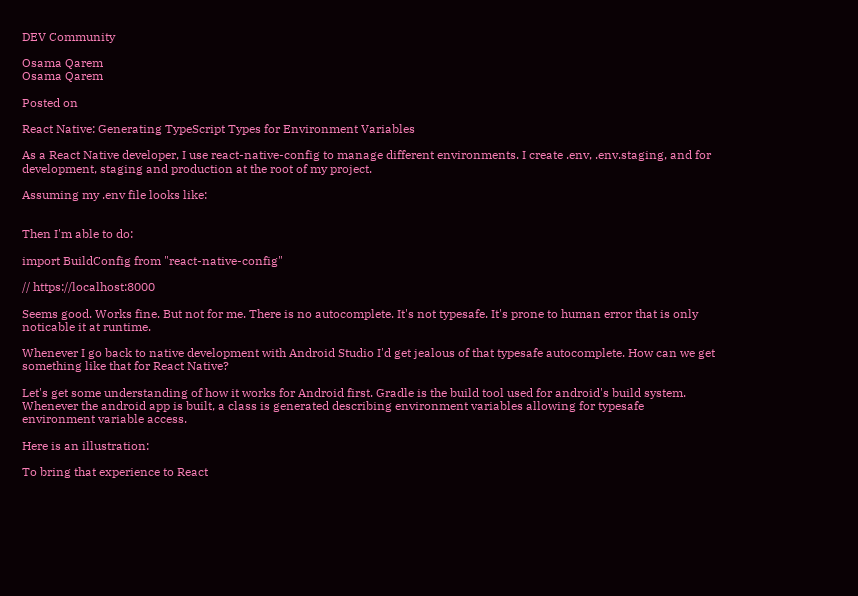DEV Community

Osama Qarem
Osama Qarem

Posted on

React Native: Generating TypeScript Types for Environment Variables

As a React Native developer, I use react-native-config to manage different environments. I create .env, .env.staging, and for development, staging and production at the root of my project.

Assuming my .env file looks like:


Then I'm able to do:

import BuildConfig from "react-native-config"

// https://localhost:8000

Seems good. Works fine. But not for me. There is no autocomplete. It's not typesafe. It's prone to human error that is only noticable it at runtime.

Whenever I go back to native development with Android Studio I'd get jealous of that typesafe autocomplete. How can we get something like that for React Native?

Let's get some understanding of how it works for Android first. Gradle is the build tool used for android's build system. Whenever the android app is built, a class is generated describing environment variables allowing for typesafe environment variable access.

Here is an illustration:

To bring that experience to React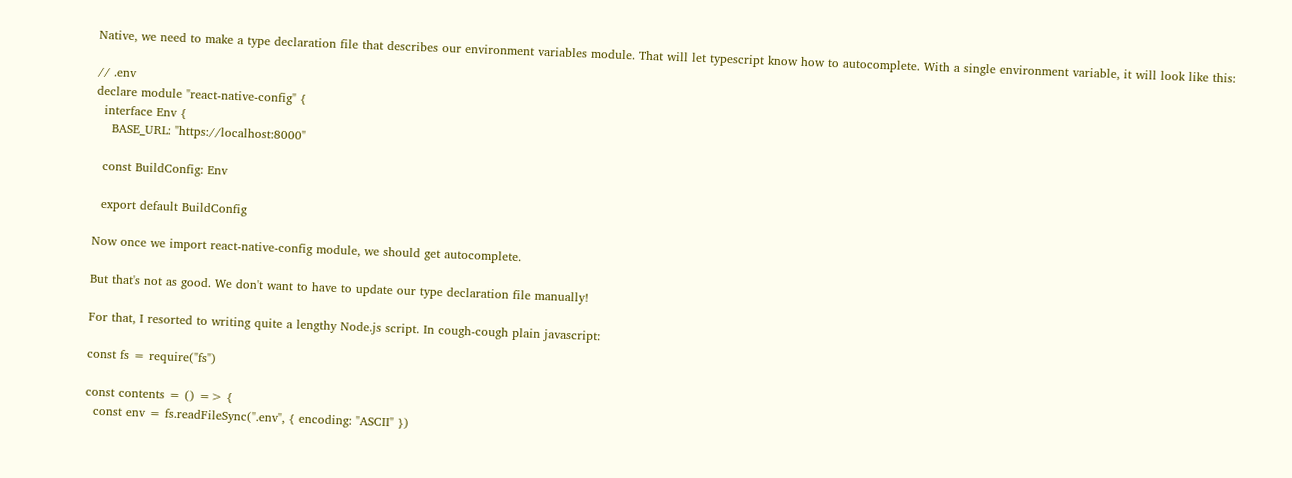Native, we need to make a type declaration file that describes our environment variables module. That will let typescript know how to autocomplete. With a single environment variable, it will look like this:

// .env
declare module "react-native-config" {
  interface Env {
    BASE_URL: "https://localhost:8000"

  const BuildConfig: Env

  export default BuildConfig

Now once we import react-native-config module, we should get autocomplete.

But that's not as good. We don't want to have to update our type declaration file manually!

For that, I resorted to writing quite a lengthy Node.js script. In cough-cough plain javascript:

const fs = require("fs")

const contents = () => {
  const env = fs.readFileSync(".env", { encoding: "ASCII" })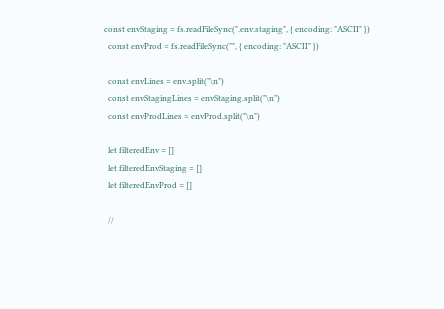const envStaging = fs.readFileSync(".env.staging", { encoding: "ASCII" })
  const envProd = fs.readFileSync("", { encoding: "ASCII" })

  const envLines = env.split("\n")
  const envStagingLines = envStaging.split("\n")
  const envProdLines = envProd.split("\n")

  let filteredEnv = []
  let filteredEnvStaging = []
  let filteredEnvProd = []

  //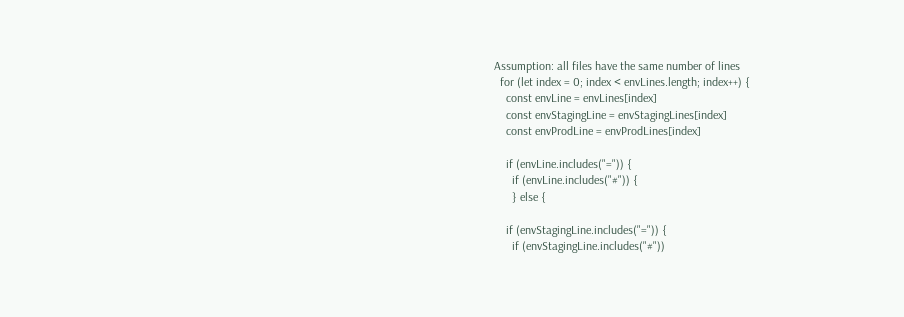Assumption: all files have the same number of lines
  for (let index = 0; index < envLines.length; index++) {
    const envLine = envLines[index]
    const envStagingLine = envStagingLines[index]
    const envProdLine = envProdLines[index]

    if (envLine.includes("=")) {
      if (envLine.includes("#")) {
      } else {

    if (envStagingLine.includes("=")) {
      if (envStagingLine.includes("#"))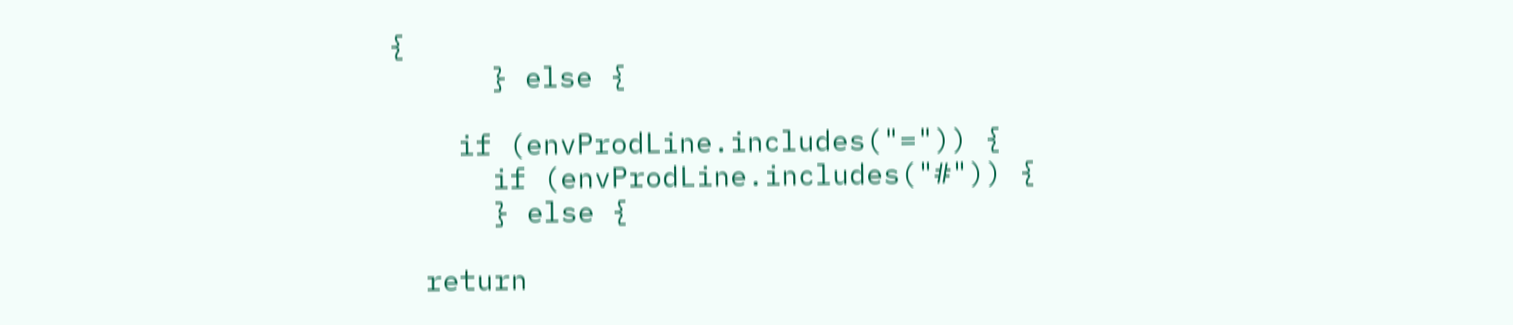{
      } else {

    if (envProdLine.includes("=")) {
      if (envProdLine.includes("#")) {
      } else {

  return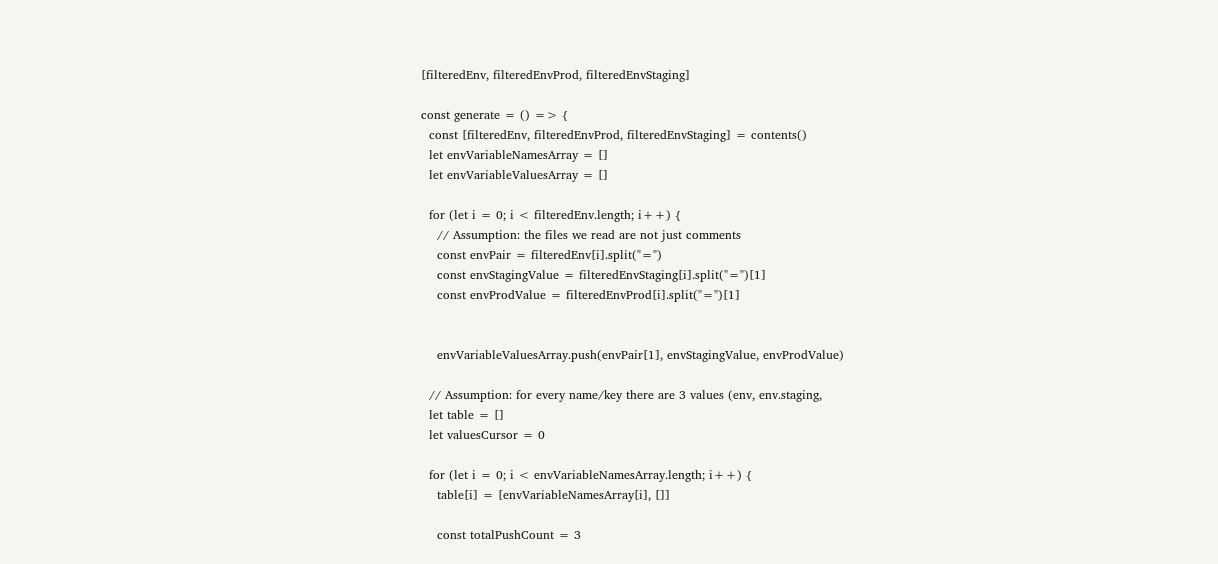[filteredEnv, filteredEnvProd, filteredEnvStaging]

const generate = () => {
  const [filteredEnv, filteredEnvProd, filteredEnvStaging] = contents()
  let envVariableNamesArray = []
  let envVariableValuesArray = []

  for (let i = 0; i < filteredEnv.length; i++) {
    // Assumption: the files we read are not just comments
    const envPair = filteredEnv[i].split("=")
    const envStagingValue = filteredEnvStaging[i].split("=")[1]
    const envProdValue = filteredEnvProd[i].split("=")[1]


    envVariableValuesArray.push(envPair[1], envStagingValue, envProdValue)

  // Assumption: for every name/key there are 3 values (env, env.staging,
  let table = []
  let valuesCursor = 0

  for (let i = 0; i < envVariableNamesArray.length; i++) {
    table[i] = [envVariableNamesArray[i], []]

    const totalPushCount = 3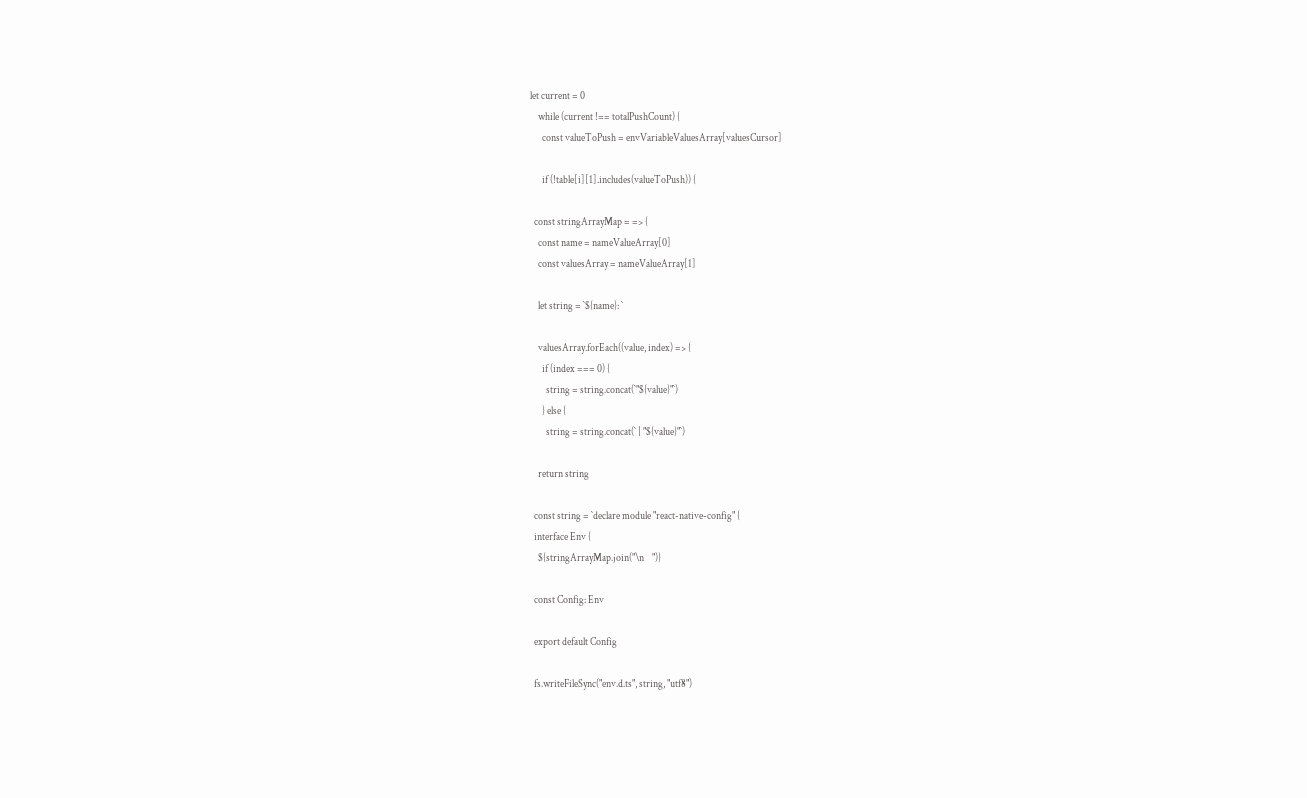let current = 0
    while (current !== totalPushCount) {
      const valueToPush = envVariableValuesArray[valuesCursor]

      if (!table[i][1].includes(valueToPush)) {

  const stringArrayMap = => {
    const name = nameValueArray[0]
    const valuesArray = nameValueArray[1]

    let string = `${name}: `

    valuesArray.forEach((value, index) => {
      if (index === 0) {
        string = string.concat(`"${value}"`)
      } else {
        string = string.concat(` | "${value}"`)

    return string

  const string = `declare module "react-native-config" {
  interface Env {
    ${stringArrayMap.join("\n    ")}

  const Config: Env

  export default Config

  fs.writeFileSync("env.d.ts", string, "utf8")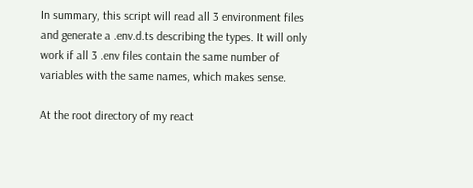In summary, this script will read all 3 environment files and generate a .env.d.ts describing the types. It will only work if all 3 .env files contain the same number of variables with the same names, which makes sense.

At the root directory of my react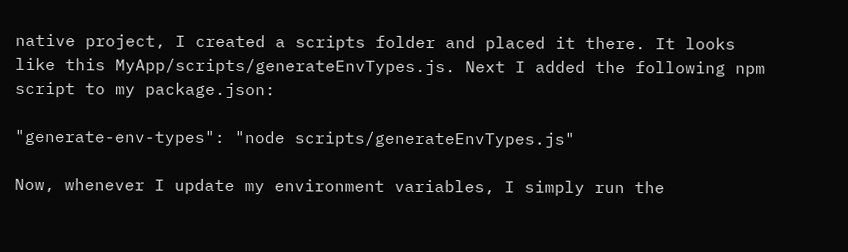native project, I created a scripts folder and placed it there. It looks like this MyApp/scripts/generateEnvTypes.js. Next I added the following npm script to my package.json:

"generate-env-types": "node scripts/generateEnvTypes.js"

Now, whenever I update my environment variables, I simply run the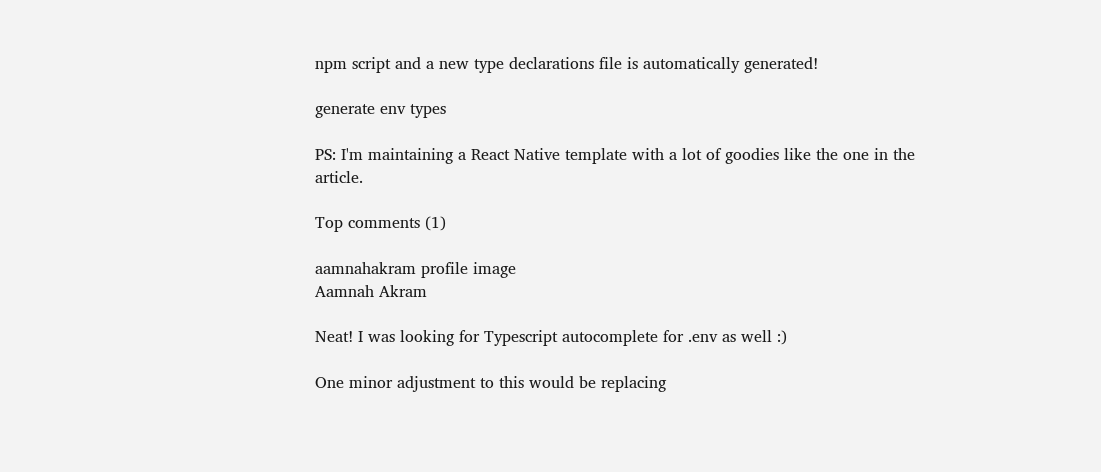npm script and a new type declarations file is automatically generated!

generate env types

PS: I'm maintaining a React Native template with a lot of goodies like the one in the article.

Top comments (1)

aamnahakram profile image
Aamnah Akram

Neat! I was looking for Typescript autocomplete for .env as well :)

One minor adjustment to this would be replacing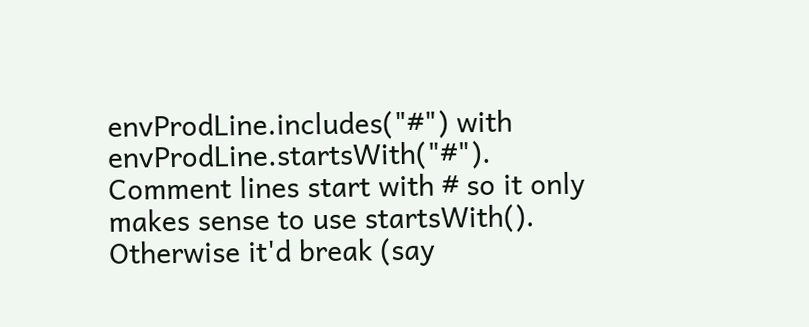envProdLine.includes("#") with envProdLine.startsWith("#"). Comment lines start with # so it only makes sense to use startsWith(). Otherwise it'd break (say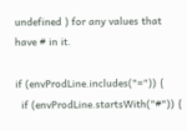undefined ) for any values that have # in it.

if (envProdLine.includes("=")) {
  if (envProdLine.startsWith("#")) {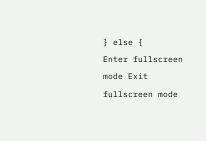} else {
Enter fullscreen mode Exit fullscreen mode